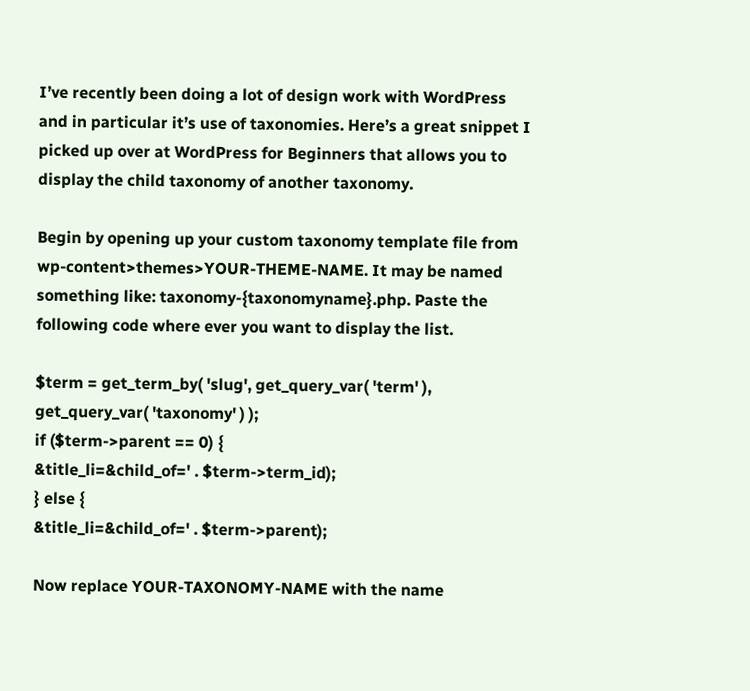I’ve recently been doing a lot of design work with WordPress and in particular it’s use of taxonomies. Here’s a great snippet I picked up over at WordPress for Beginners that allows you to display the child taxonomy of another taxonomy.

Begin by opening up your custom taxonomy template file from wp-content>themes>YOUR-THEME-NAME. It may be named something like: taxonomy-{taxonomyname}.php. Paste the following code where ever you want to display the list.

$term = get_term_by( 'slug', get_query_var( 'term' ), get_query_var( 'taxonomy' ) );
if ($term->parent == 0) {
&title_li=&child_of=' . $term->term_id);
} else {
&title_li=&child_of=' . $term->parent);

Now replace YOUR-TAXONOMY-NAME with the name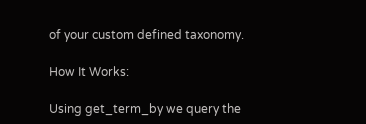of your custom defined taxonomy.

How It Works:

Using get_term_by we query the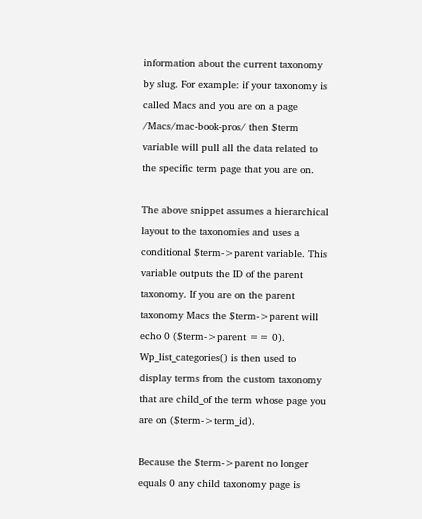information about the current taxonomy by slug. For example: if your taxonomy is called Macs and you are on a page /Macs/mac-book-pros/ then $term variable will pull all the data related to the specific term page that you are on.

The above snippet assumes a hierarchical layout to the taxonomies and uses a conditional $term->parent variable. This variable outputs the ID of the parent taxonomy. If you are on the parent taxonomy Macs the $term->parent will echo 0 ($term->parent == 0). Wp_list_categories() is then used to display terms from the custom taxonomy that are child_of the term whose page you are on ($term->term_id).

Because the $term->parent no longer equals 0 any child taxonomy page is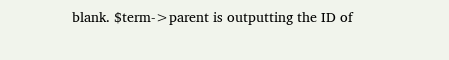blank. $term->parent is outputting the ID of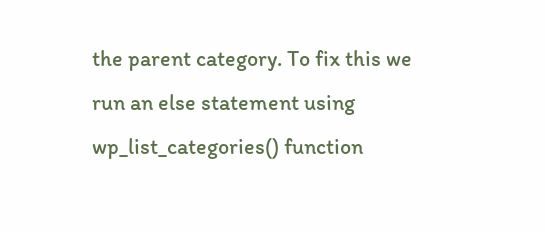the parent category. To fix this we run an else statement using wp_list_categories() function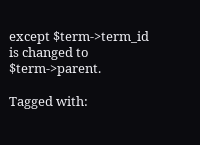except $term->term_id is changed to $term->parent.

Tagged with: